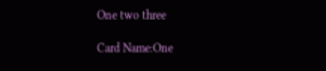One two three

Card Name:One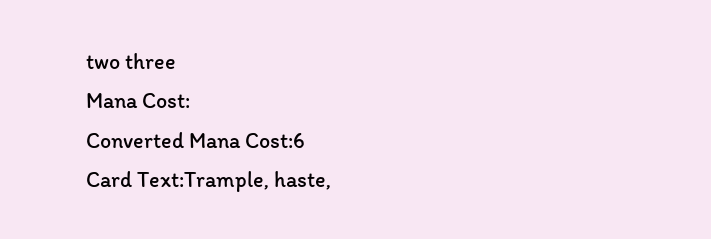two three
Mana Cost:
Converted Mana Cost:6
Card Text:Trample, haste,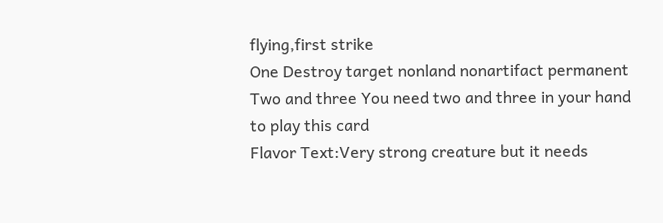flying,first strike
One Destroy target nonland nonartifact permanent
Two and three You need two and three in your hand to play this card
Flavor Text:Very strong creature but it needs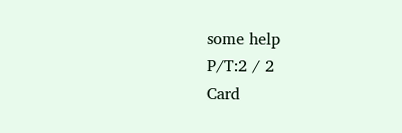some help
P/T:2 / 2
Card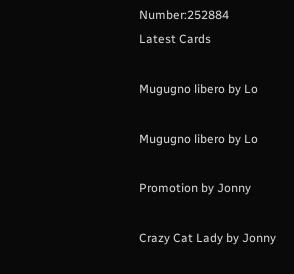Number:252884
Latest Cards

Mugugno libero by Lo

Mugugno libero by Lo

Promotion by Jonny

Crazy Cat Lady by Jonny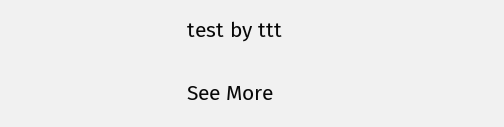test by ttt

See More